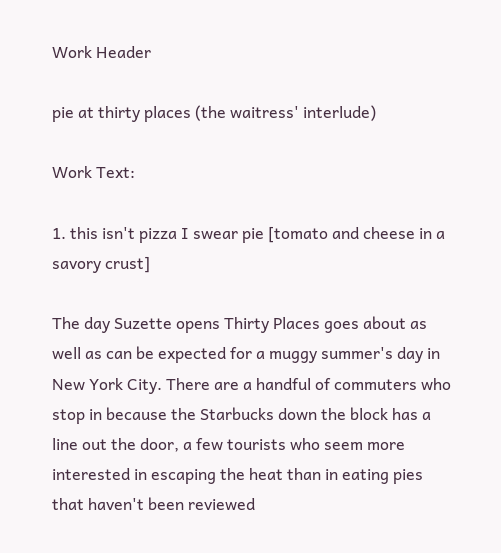Work Header

pie at thirty places (the waitress' interlude)

Work Text:

1. this isn't pizza I swear pie [tomato and cheese in a savory crust]

The day Suzette opens Thirty Places goes about as well as can be expected for a muggy summer's day in New York City. There are a handful of commuters who stop in because the Starbucks down the block has a line out the door, a few tourists who seem more interested in escaping the heat than in eating pies that haven't been reviewed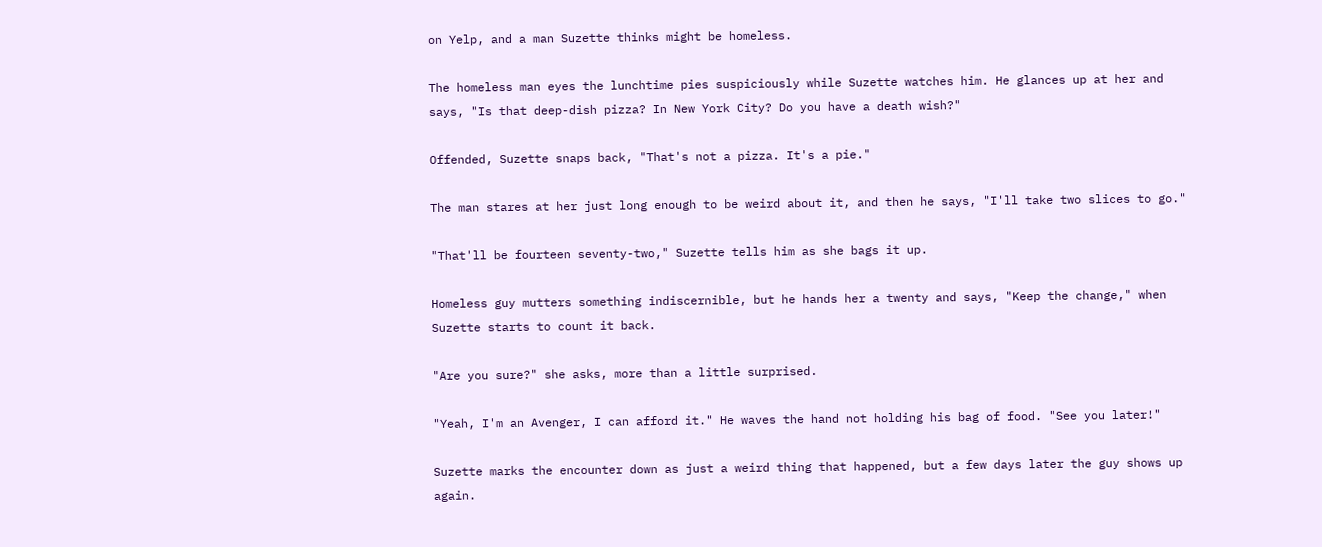on Yelp, and a man Suzette thinks might be homeless.

The homeless man eyes the lunchtime pies suspiciously while Suzette watches him. He glances up at her and says, "Is that deep-dish pizza? In New York City? Do you have a death wish?"

Offended, Suzette snaps back, "That's not a pizza. It's a pie."

The man stares at her just long enough to be weird about it, and then he says, "I'll take two slices to go."

"That'll be fourteen seventy-two," Suzette tells him as she bags it up.

Homeless guy mutters something indiscernible, but he hands her a twenty and says, "Keep the change," when Suzette starts to count it back.

"Are you sure?" she asks, more than a little surprised.

"Yeah, I'm an Avenger, I can afford it." He waves the hand not holding his bag of food. "See you later!"

Suzette marks the encounter down as just a weird thing that happened, but a few days later the guy shows up again.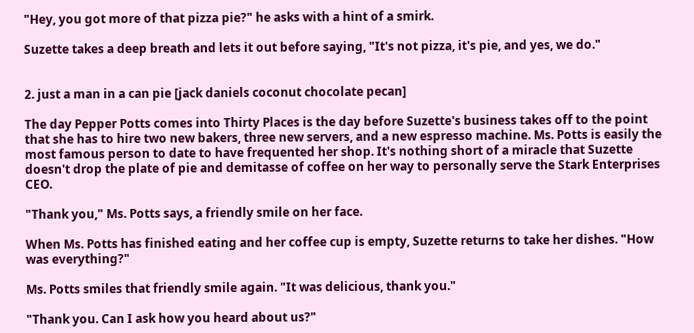"Hey, you got more of that pizza pie?" he asks with a hint of a smirk.

Suzette takes a deep breath and lets it out before saying, "It's not pizza, it's pie, and yes, we do."


2. just a man in a can pie [jack daniels coconut chocolate pecan]

The day Pepper Potts comes into Thirty Places is the day before Suzette's business takes off to the point that she has to hire two new bakers, three new servers, and a new espresso machine. Ms. Potts is easily the most famous person to date to have frequented her shop. It's nothing short of a miracle that Suzette doesn't drop the plate of pie and demitasse of coffee on her way to personally serve the Stark Enterprises CEO.

"Thank you," Ms. Potts says, a friendly smile on her face.

When Ms. Potts has finished eating and her coffee cup is empty, Suzette returns to take her dishes. "How was everything?"

Ms. Potts smiles that friendly smile again. "It was delicious, thank you."

"Thank you. Can I ask how you heard about us?"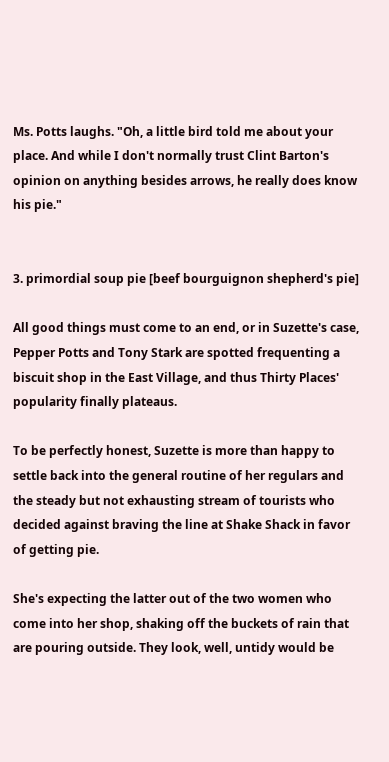Ms. Potts laughs. "Oh, a little bird told me about your place. And while I don't normally trust Clint Barton's opinion on anything besides arrows, he really does know his pie."


3. primordial soup pie [beef bourguignon shepherd's pie]

All good things must come to an end, or in Suzette's case, Pepper Potts and Tony Stark are spotted frequenting a biscuit shop in the East Village, and thus Thirty Places' popularity finally plateaus.

To be perfectly honest, Suzette is more than happy to settle back into the general routine of her regulars and the steady but not exhausting stream of tourists who decided against braving the line at Shake Shack in favor of getting pie.

She's expecting the latter out of the two women who come into her shop, shaking off the buckets of rain that are pouring outside. They look, well, untidy would be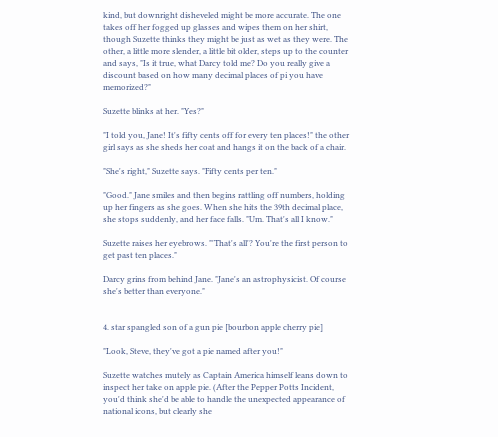kind, but downright disheveled might be more accurate. The one takes off her fogged up glasses and wipes them on her shirt, though Suzette thinks they might be just as wet as they were. The other, a little more slender, a little bit older, steps up to the counter and says, "Is it true, what Darcy told me? Do you really give a discount based on how many decimal places of pi you have memorized?"

Suzette blinks at her. "Yes?"

"I told you, Jane! It's fifty cents off for every ten places!" the other girl says as she sheds her coat and hangs it on the back of a chair.

"She's right," Suzette says. "Fifty cents per ten."

"Good." Jane smiles and then begins rattling off numbers, holding up her fingers as she goes. When she hits the 39th decimal place, she stops suddenly, and her face falls. "Um. That's all I know."

Suzette raises her eyebrows. "'That's all'? You're the first person to get past ten places."

Darcy grins from behind Jane. "Jane's an astrophysicist. Of course she's better than everyone."


4. star spangled son of a gun pie [bourbon apple cherry pie]

"Look, Steve, they've got a pie named after you!"

Suzette watches mutely as Captain America himself leans down to inspect her take on apple pie. (After the Pepper Potts Incident, you'd think she'd be able to handle the unexpected appearance of national icons, but clearly she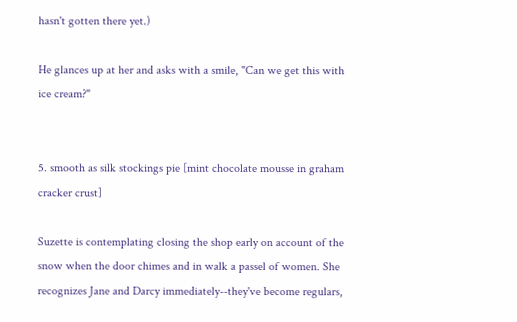hasn't gotten there yet.)

He glances up at her and asks with a smile, "Can we get this with ice cream?"


5. smooth as silk stockings pie [mint chocolate mousse in graham cracker crust]

Suzette is contemplating closing the shop early on account of the snow when the door chimes and in walk a passel of women. She recognizes Jane and Darcy immediately--they've become regulars,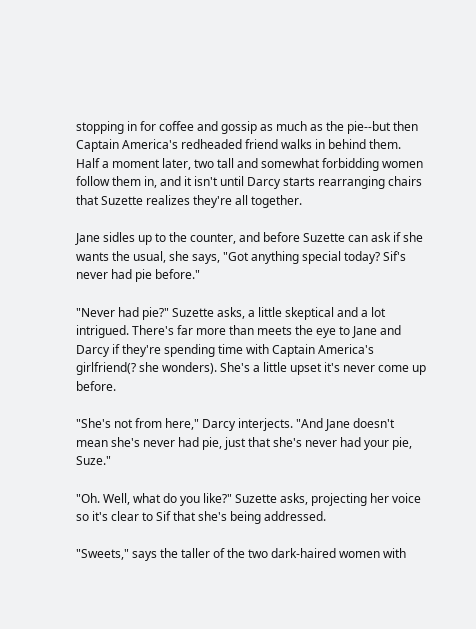stopping in for coffee and gossip as much as the pie--but then Captain America's redheaded friend walks in behind them. Half a moment later, two tall and somewhat forbidding women follow them in, and it isn't until Darcy starts rearranging chairs that Suzette realizes they're all together.

Jane sidles up to the counter, and before Suzette can ask if she wants the usual, she says, "Got anything special today? Sif's never had pie before."

"Never had pie?" Suzette asks, a little skeptical and a lot intrigued. There's far more than meets the eye to Jane and Darcy if they're spending time with Captain America's girlfriend(? she wonders). She's a little upset it's never come up before.

"She's not from here," Darcy interjects. "And Jane doesn't mean she's never had pie, just that she's never had your pie, Suze."

"Oh. Well, what do you like?" Suzette asks, projecting her voice so it's clear to Sif that she's being addressed.

"Sweets," says the taller of the two dark-haired women with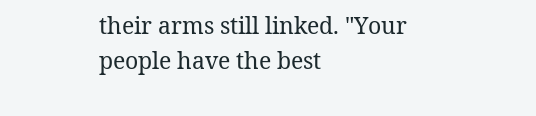their arms still linked. "Your people have the best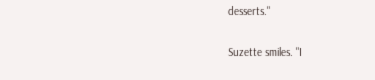desserts."

Suzette smiles. "I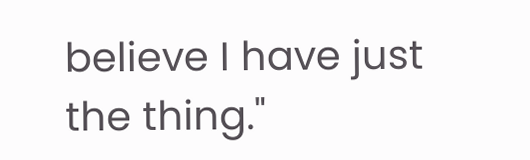believe I have just the thing."